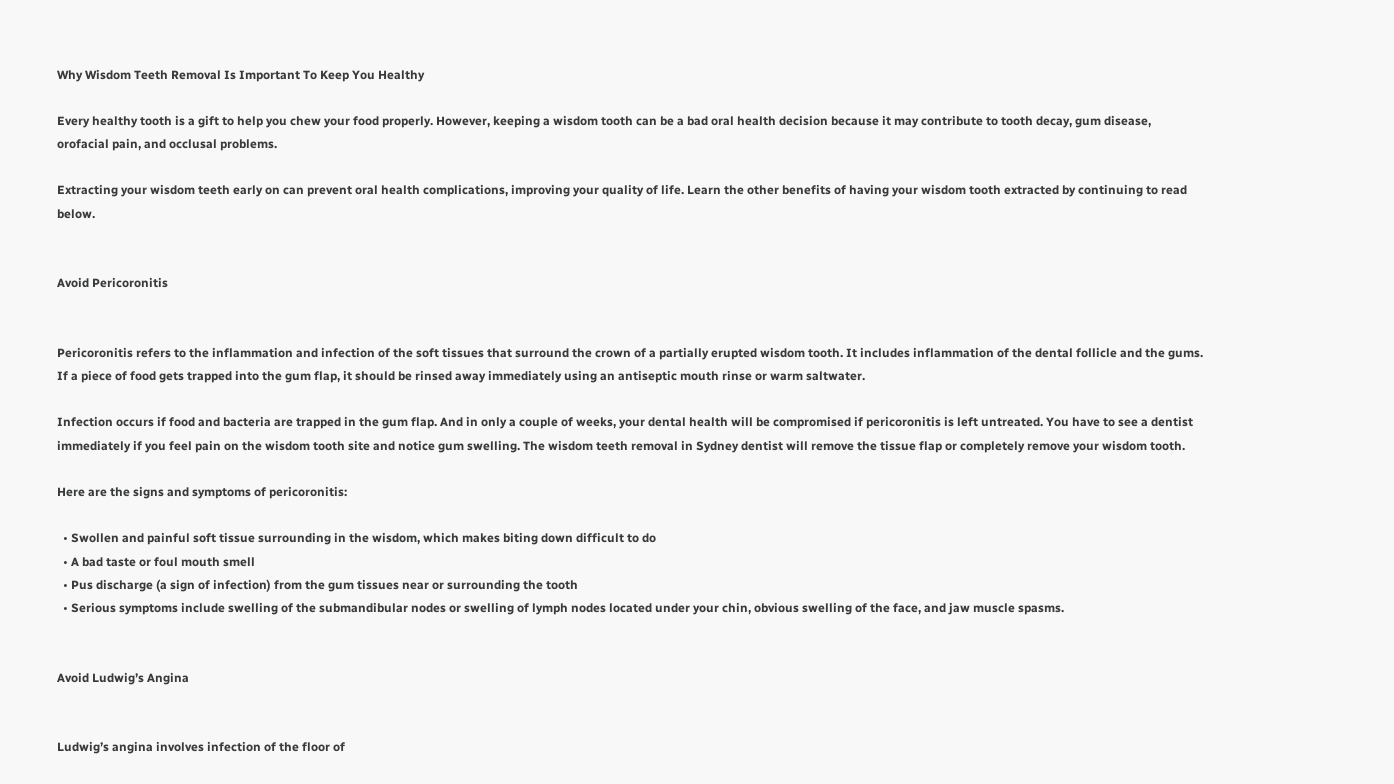Why Wisdom Teeth Removal Is Important To Keep You Healthy

Every healthy tooth is a gift to help you chew your food properly. However, keeping a wisdom tooth can be a bad oral health decision because it may contribute to tooth decay, gum disease, orofacial pain, and occlusal problems.

Extracting your wisdom teeth early on can prevent oral health complications, improving your quality of life. Learn the other benefits of having your wisdom tooth extracted by continuing to read below.


Avoid Pericoronitis


Pericoronitis refers to the inflammation and infection of the soft tissues that surround the crown of a partially erupted wisdom tooth. It includes inflammation of the dental follicle and the gums. If a piece of food gets trapped into the gum flap, it should be rinsed away immediately using an antiseptic mouth rinse or warm saltwater.

Infection occurs if food and bacteria are trapped in the gum flap. And in only a couple of weeks, your dental health will be compromised if pericoronitis is left untreated. You have to see a dentist immediately if you feel pain on the wisdom tooth site and notice gum swelling. The wisdom teeth removal in Sydney dentist will remove the tissue flap or completely remove your wisdom tooth.

Here are the signs and symptoms of pericoronitis:

  • Swollen and painful soft tissue surrounding in the wisdom, which makes biting down difficult to do
  • A bad taste or foul mouth smell
  • Pus discharge (a sign of infection) from the gum tissues near or surrounding the tooth
  • Serious symptoms include swelling of the submandibular nodes or swelling of lymph nodes located under your chin, obvious swelling of the face, and jaw muscle spasms.


Avoid Ludwig’s Angina


Ludwig’s angina involves infection of the floor of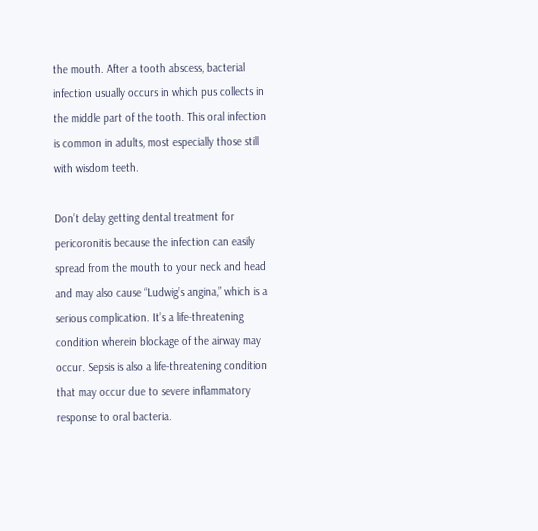the mouth. After a tooth abscess, bacterial infection usually occurs in which pus collects in the middle part of the tooth. This oral infection is common in adults, most especially those still with wisdom teeth.

Don’t delay getting dental treatment for pericoronitis because the infection can easily spread from the mouth to your neck and head and may also cause “Ludwig’s angina,” which is a serious complication. It’s a life-threatening condition wherein blockage of the airway may occur. Sepsis is also a life-threatening condition that may occur due to severe inflammatory response to oral bacteria.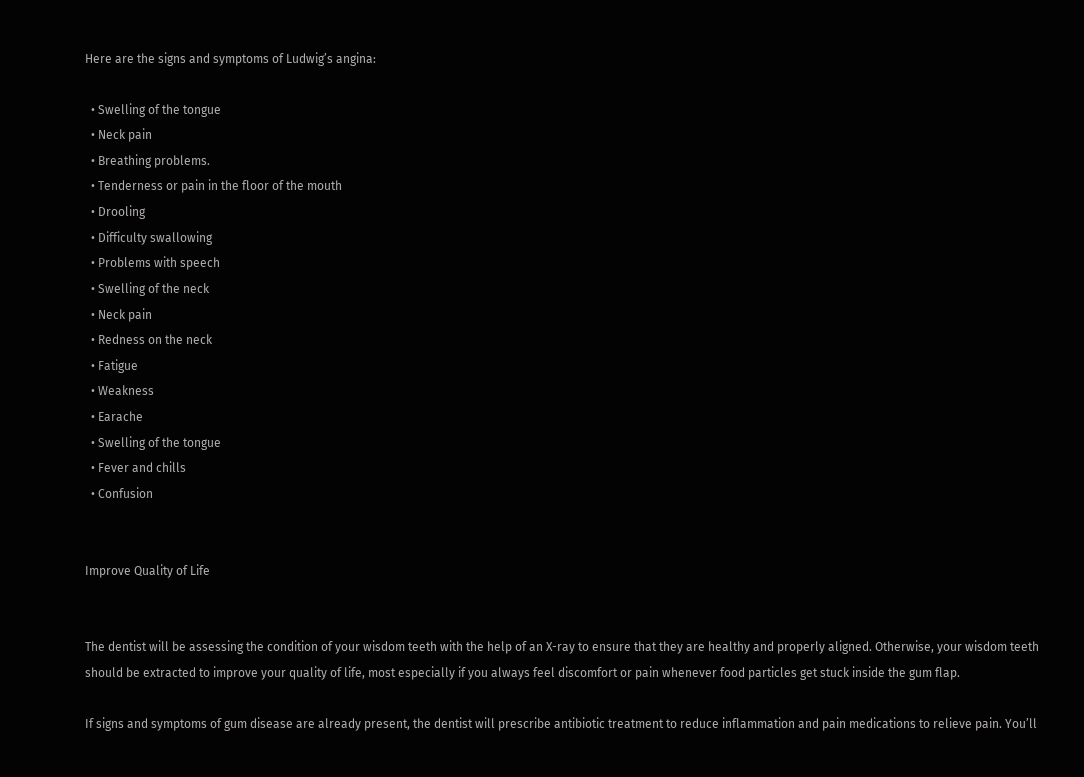Here are the signs and symptoms of Ludwig’s angina:

  • Swelling of the tongue
  • Neck pain
  • Breathing problems.
  • Tenderness or pain in the floor of the mouth
  • Drooling
  • Difficulty swallowing
  • Problems with speech
  • Swelling of the neck
  • Neck pain
  • Redness on the neck
  • Fatigue
  • Weakness
  • Earache
  • Swelling of the tongue
  • Fever and chills
  • Confusion


Improve Quality of Life


The dentist will be assessing the condition of your wisdom teeth with the help of an X-ray to ensure that they are healthy and properly aligned. Otherwise, your wisdom teeth should be extracted to improve your quality of life, most especially if you always feel discomfort or pain whenever food particles get stuck inside the gum flap.

If signs and symptoms of gum disease are already present, the dentist will prescribe antibiotic treatment to reduce inflammation and pain medications to relieve pain. You’ll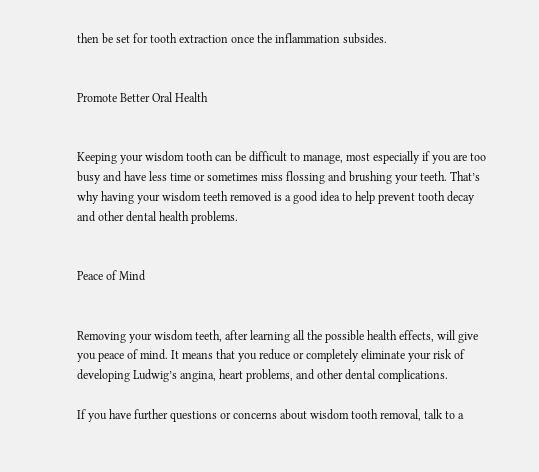then be set for tooth extraction once the inflammation subsides.


Promote Better Oral Health


Keeping your wisdom tooth can be difficult to manage, most especially if you are too busy and have less time or sometimes miss flossing and brushing your teeth. That’s why having your wisdom teeth removed is a good idea to help prevent tooth decay and other dental health problems.


Peace of Mind


Removing your wisdom teeth, after learning all the possible health effects, will give you peace of mind. It means that you reduce or completely eliminate your risk of developing Ludwig’s angina, heart problems, and other dental complications.

If you have further questions or concerns about wisdom tooth removal, talk to a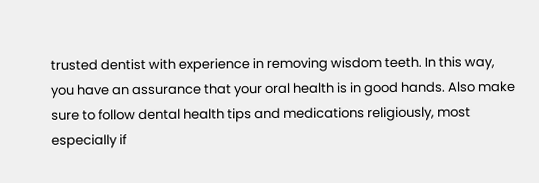trusted dentist with experience in removing wisdom teeth. In this way, you have an assurance that your oral health is in good hands. Also make sure to follow dental health tips and medications religiously, most especially if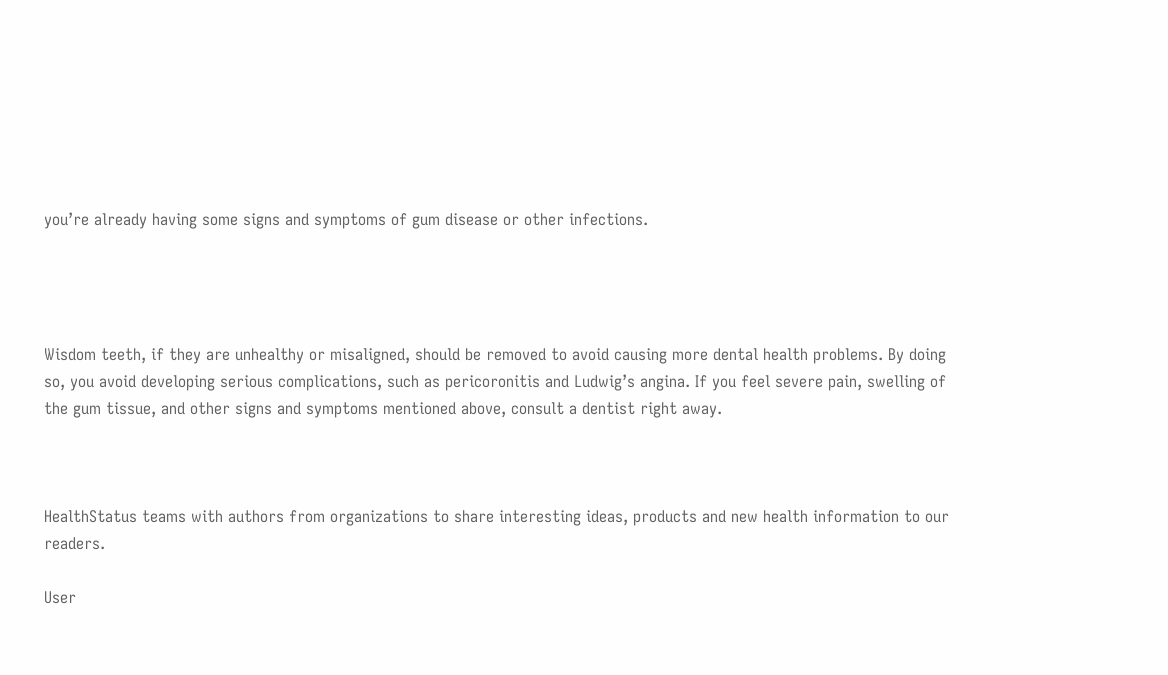you’re already having some signs and symptoms of gum disease or other infections.




Wisdom teeth, if they are unhealthy or misaligned, should be removed to avoid causing more dental health problems. By doing so, you avoid developing serious complications, such as pericoronitis and Ludwig’s angina. If you feel severe pain, swelling of the gum tissue, and other signs and symptoms mentioned above, consult a dentist right away.



HealthStatus teams with authors from organizations to share interesting ideas, products and new health information to our readers.

User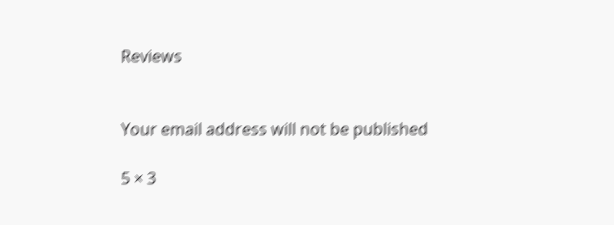Reviews


Your email address will not be published

5 × 3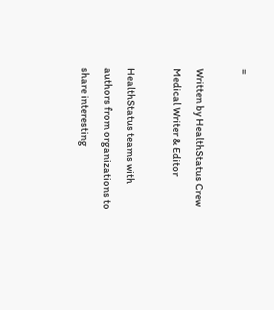=

Written by HealthStatus Crew
Medical Writer & Editor

HealthStatus teams with authors from organizations to share interesting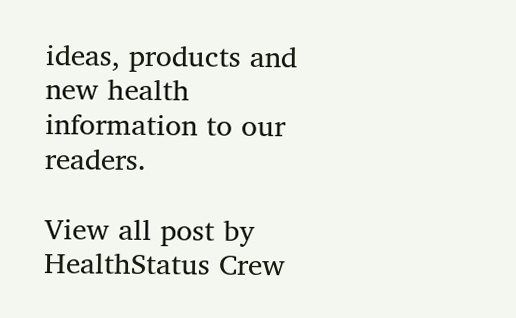ideas, products and new health information to our readers.

View all post by HealthStatus Crew